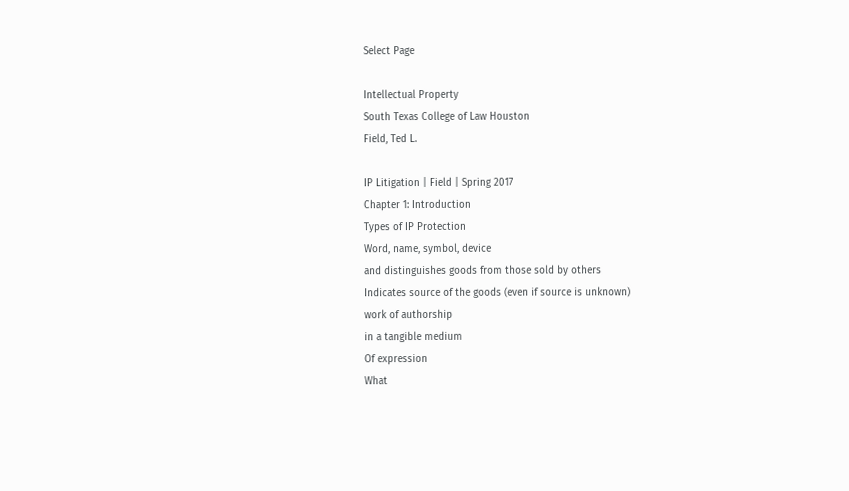Select Page

Intellectual Property
South Texas College of Law Houston
Field, Ted L.

IP Litigation | Field | Spring 2017
Chapter 1: Introduction
Types of IP Protection
Word, name, symbol, device
and distinguishes goods from those sold by others
Indicates source of the goods (even if source is unknown)
work of authorship
in a tangible medium
Of expression
What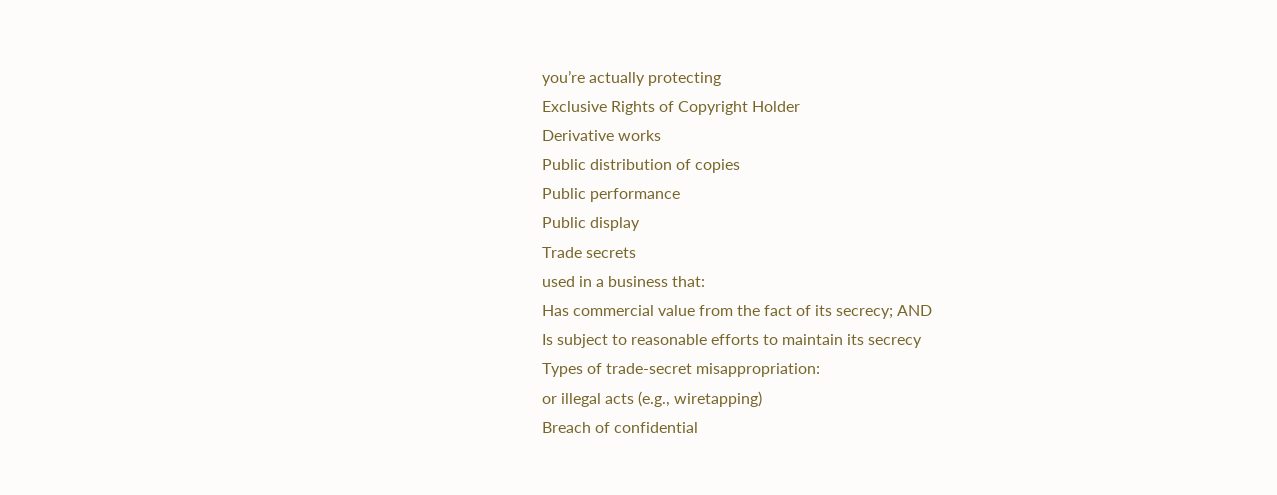you’re actually protecting
Exclusive Rights of Copyright Holder
Derivative works
Public distribution of copies
Public performance
Public display
Trade secrets
used in a business that:
Has commercial value from the fact of its secrecy; AND
Is subject to reasonable efforts to maintain its secrecy
Types of trade-secret misappropriation:
or illegal acts (e.g., wiretapping)
Breach of confidential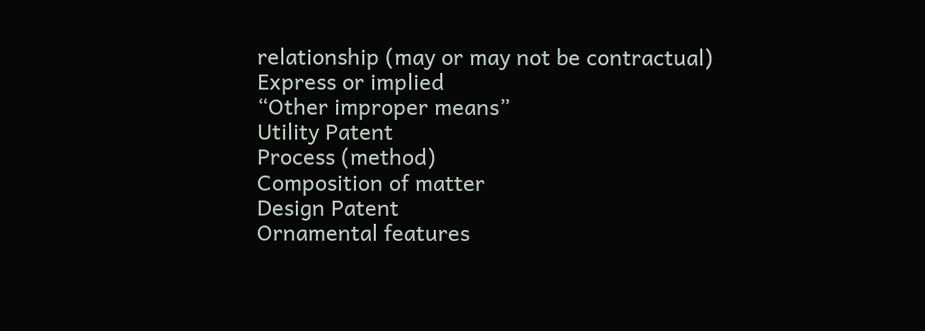relationship (may or may not be contractual)
Express or implied
“Other improper means”
Utility Patent
Process (method)
Composition of matter
Design Patent
Ornamental features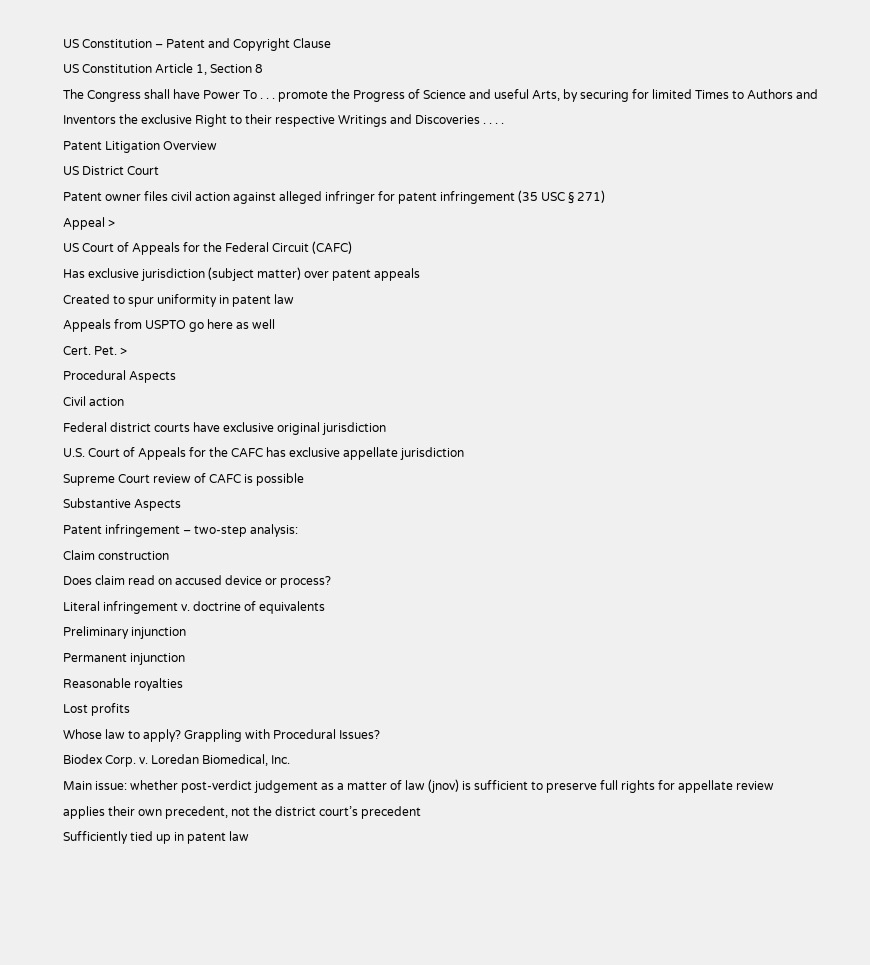US Constitution – Patent and Copyright Clause
US Constitution Article 1, Section 8
The Congress shall have Power To . . . promote the Progress of Science and useful Arts, by securing for limited Times to Authors and Inventors the exclusive Right to their respective Writings and Discoveries . . . .
Patent Litigation Overview
US District Court
Patent owner files civil action against alleged infringer for patent infringement (35 USC § 271)
Appeal >
US Court of Appeals for the Federal Circuit (CAFC)
Has exclusive jurisdiction (subject matter) over patent appeals
Created to spur uniformity in patent law
Appeals from USPTO go here as well
Cert. Pet. >
Procedural Aspects
Civil action
Federal district courts have exclusive original jurisdiction
U.S. Court of Appeals for the CAFC has exclusive appellate jurisdiction
Supreme Court review of CAFC is possible
Substantive Aspects
Patent infringement – two-step analysis:
Claim construction
Does claim read on accused device or process?
Literal infringement v. doctrine of equivalents
Preliminary injunction
Permanent injunction
Reasonable royalties
Lost profits
Whose law to apply? Grappling with Procedural Issues?
Biodex Corp. v. Loredan Biomedical, Inc.
Main issue: whether post-verdict judgement as a matter of law (jnov) is sufficient to preserve full rights for appellate review
applies their own precedent, not the district court’s precedent
Sufficiently tied up in patent law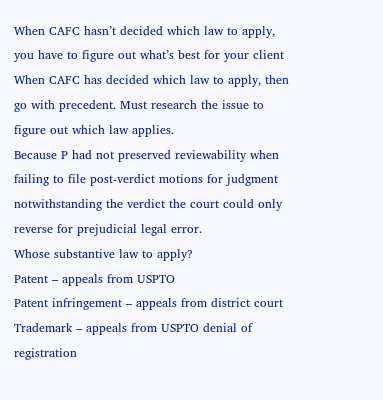When CAFC hasn’t decided which law to apply, you have to figure out what’s best for your client
When CAFC has decided which law to apply, then go with precedent. Must research the issue to figure out which law applies.
Because P had not preserved reviewability when failing to file post-verdict motions for judgment notwithstanding the verdict the court could only reverse for prejudicial legal error.
Whose substantive law to apply?
Patent – appeals from USPTO
Patent infringement – appeals from district court
Trademark – appeals from USPTO denial of registration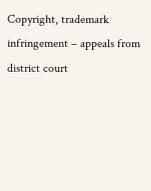Copyright, trademark infringement – appeals from district court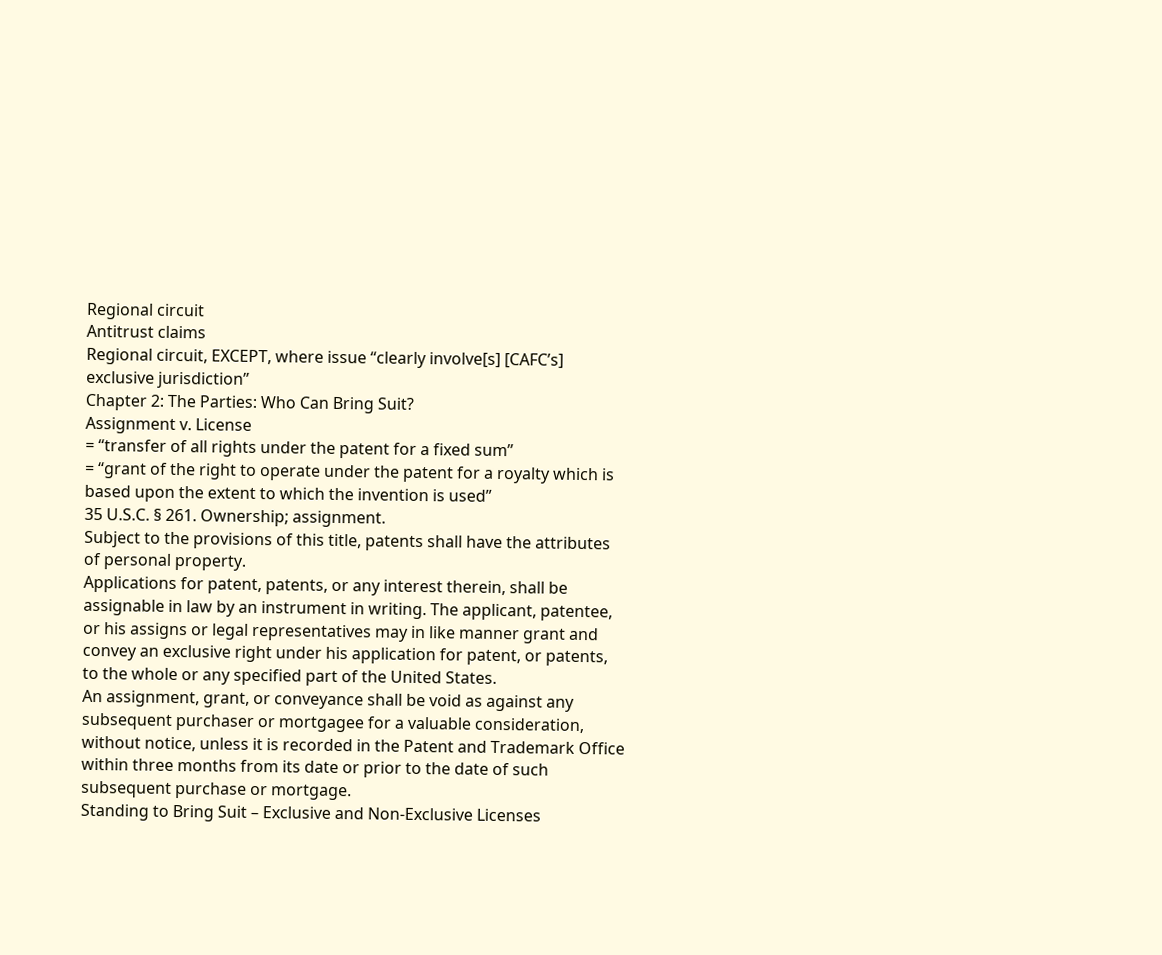Regional circuit
Antitrust claims
Regional circuit, EXCEPT, where issue “clearly involve[s] [CAFC’s] exclusive jurisdiction”
Chapter 2: The Parties: Who Can Bring Suit?
Assignment v. License
= “transfer of all rights under the patent for a fixed sum”
= “grant of the right to operate under the patent for a royalty which is based upon the extent to which the invention is used”
35 U.S.C. § 261. Ownership; assignment.
Subject to the provisions of this title, patents shall have the attributes of personal property.
Applications for patent, patents, or any interest therein, shall be assignable in law by an instrument in writing. The applicant, patentee, or his assigns or legal representatives may in like manner grant and convey an exclusive right under his application for patent, or patents, to the whole or any specified part of the United States.
An assignment, grant, or conveyance shall be void as against any subsequent purchaser or mortgagee for a valuable consideration, without notice, unless it is recorded in the Patent and Trademark Office within three months from its date or prior to the date of such subsequent purchase or mortgage.
Standing to Bring Suit – Exclusive and Non-Exclusive Licenses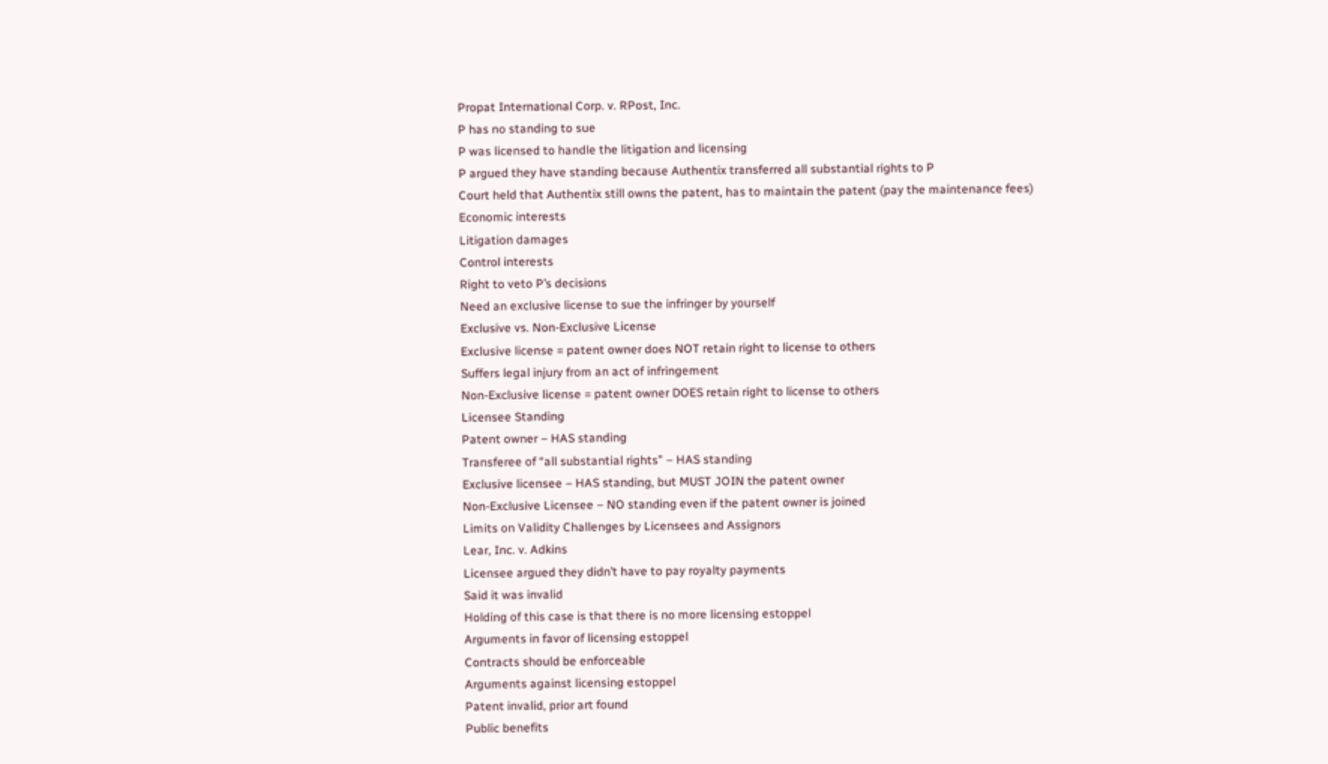Propat International Corp. v. RPost, Inc.
P has no standing to sue
P was licensed to handle the litigation and licensing
P argued they have standing because Authentix transferred all substantial rights to P
Court held that Authentix still owns the patent, has to maintain the patent (pay the maintenance fees)
Economic interests
Litigation damages
Control interests
Right to veto P’s decisions
Need an exclusive license to sue the infringer by yourself
Exclusive vs. Non-Exclusive License
Exclusive license = patent owner does NOT retain right to license to others
Suffers legal injury from an act of infringement
Non-Exclusive license = patent owner DOES retain right to license to others
Licensee Standing
Patent owner – HAS standing
Transferee of “all substantial rights” – HAS standing
Exclusive licensee – HAS standing, but MUST JOIN the patent owner
Non-Exclusive Licensee – NO standing even if the patent owner is joined
Limits on Validity Challenges by Licensees and Assignors
Lear, Inc. v. Adkins
Licensee argued they didn’t have to pay royalty payments
Said it was invalid
Holding of this case is that there is no more licensing estoppel
Arguments in favor of licensing estoppel
Contracts should be enforceable
Arguments against licensing estoppel
Patent invalid, prior art found
Public benefits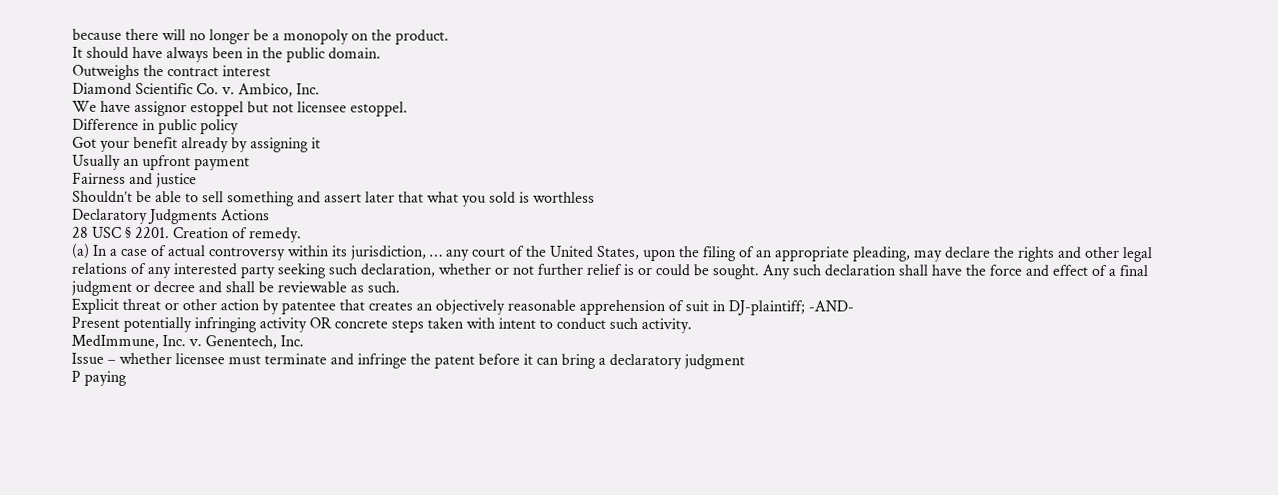because there will no longer be a monopoly on the product.
It should have always been in the public domain.
Outweighs the contract interest
Diamond Scientific Co. v. Ambico, Inc.
We have assignor estoppel but not licensee estoppel.
Difference in public policy
Got your benefit already by assigning it
Usually an upfront payment
Fairness and justice
Shouldn’t be able to sell something and assert later that what you sold is worthless
Declaratory Judgments Actions
28 USC § 2201. Creation of remedy.
(a) In a case of actual controversy within its jurisdiction, … any court of the United States, upon the filing of an appropriate pleading, may declare the rights and other legal relations of any interested party seeking such declaration, whether or not further relief is or could be sought. Any such declaration shall have the force and effect of a final judgment or decree and shall be reviewable as such.
Explicit threat or other action by patentee that creates an objectively reasonable apprehension of suit in DJ-plaintiff; -AND-
Present potentially infringing activity OR concrete steps taken with intent to conduct such activity.
MedImmune, Inc. v. Genentech, Inc.
Issue – whether licensee must terminate and infringe the patent before it can bring a declaratory judgment
P paying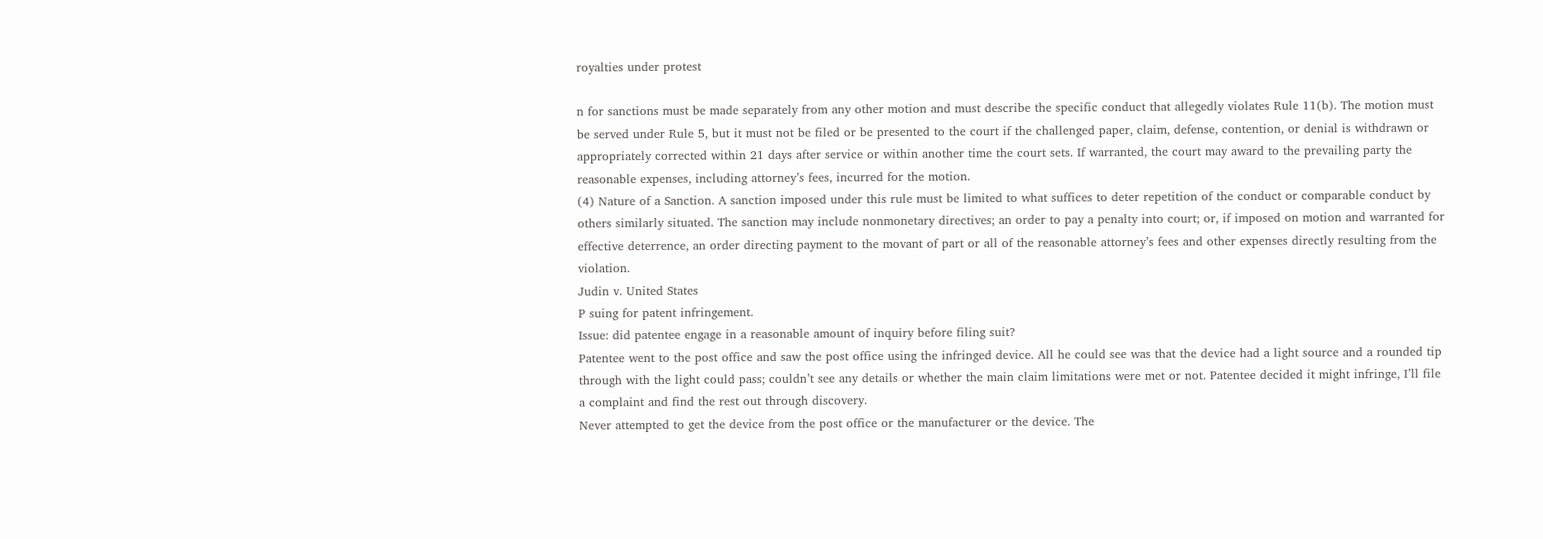royalties under protest

n for sanctions must be made separately from any other motion and must describe the specific conduct that allegedly violates Rule 11(b). The motion must be served under Rule 5, but it must not be filed or be presented to the court if the challenged paper, claim, defense, contention, or denial is withdrawn or appropriately corrected within 21 days after service or within another time the court sets. If warranted, the court may award to the prevailing party the reasonable expenses, including attorney’s fees, incurred for the motion.
(4) Nature of a Sanction. A sanction imposed under this rule must be limited to what suffices to deter repetition of the conduct or comparable conduct by others similarly situated. The sanction may include nonmonetary directives; an order to pay a penalty into court; or, if imposed on motion and warranted for effective deterrence, an order directing payment to the movant of part or all of the reasonable attorney’s fees and other expenses directly resulting from the violation.
Judin v. United States
P suing for patent infringement.
Issue: did patentee engage in a reasonable amount of inquiry before filing suit?
Patentee went to the post office and saw the post office using the infringed device. All he could see was that the device had a light source and a rounded tip through with the light could pass; couldn’t see any details or whether the main claim limitations were met or not. Patentee decided it might infringe, I’ll file a complaint and find the rest out through discovery.
Never attempted to get the device from the post office or the manufacturer or the device. The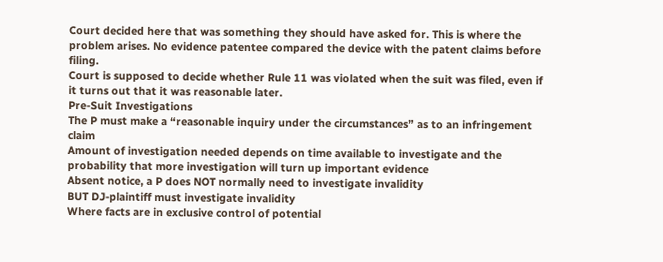Court decided here that was something they should have asked for. This is where the problem arises. No evidence patentee compared the device with the patent claims before filing.
Court is supposed to decide whether Rule 11 was violated when the suit was filed, even if it turns out that it was reasonable later.
Pre-Suit Investigations
The P must make a “reasonable inquiry under the circumstances” as to an infringement claim
Amount of investigation needed depends on time available to investigate and the probability that more investigation will turn up important evidence
Absent notice, a P does NOT normally need to investigate invalidity
BUT DJ-plaintiff must investigate invalidity
Where facts are in exclusive control of potential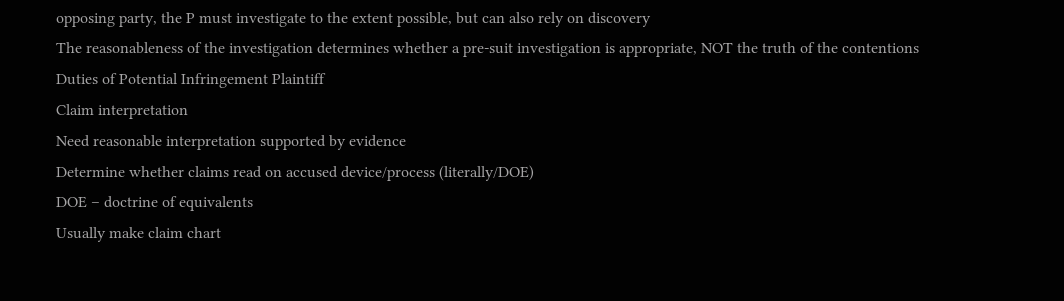opposing party, the P must investigate to the extent possible, but can also rely on discovery
The reasonableness of the investigation determines whether a pre-suit investigation is appropriate, NOT the truth of the contentions
Duties of Potential Infringement Plaintiff
Claim interpretation
Need reasonable interpretation supported by evidence
Determine whether claims read on accused device/process (literally/DOE)
DOE – doctrine of equivalents
Usually make claim chart